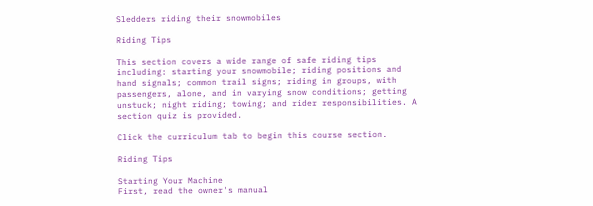Sledders riding their snowmobiles

Riding Tips

This section covers a wide range of safe riding tips including: starting your snowmobile; riding positions and hand signals; common trail signs; riding in groups, with passengers, alone, and in varying snow conditions; getting unstuck; night riding; towing; and rider responsibilities. A section quiz is provided.

Click the curriculum tab to begin this course section.

Riding Tips

Starting Your Machine
First, read the owner's manual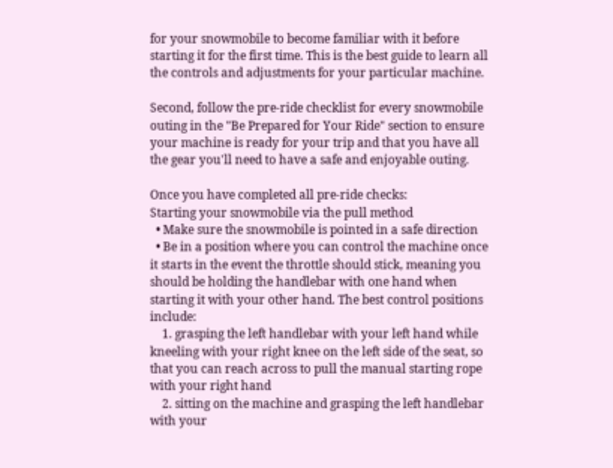for your snowmobile to become familiar with it before starting it for the first time. This is the best guide to learn all the controls and adjustments for your particular machine.

Second, follow the pre-ride checklist for every snowmobile outing in the "Be Prepared for Your Ride" section to ensure your machine is ready for your trip and that you have all the gear you'll need to have a safe and enjoyable outing.

Once you have completed all pre-ride checks:
Starting your snowmobile via the pull method
  • Make sure the snowmobile is pointed in a safe direction
  • Be in a position where you can control the machine once it starts in the event the throttle should stick, meaning you should be holding the handlebar with one hand when starting it with your other hand. The best control positions include:
    1. grasping the left handlebar with your left hand while kneeling with your right knee on the left side of the seat, so that you can reach across to pull the manual starting rope with your right hand
    2. sitting on the machine and grasping the left handlebar with your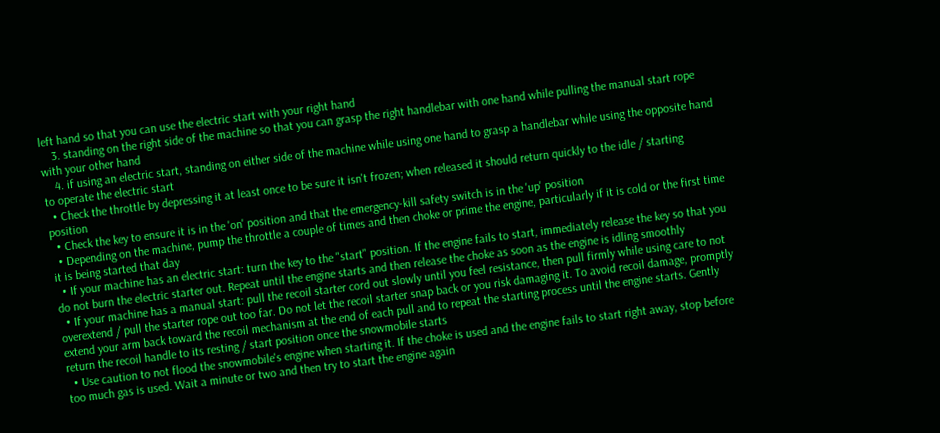left hand so that you can use the electric start with your right hand
    3. standing on the right side of the machine so that you can grasp the right handlebar with one hand while pulling the manual start rope with your other hand
    4. if using an electric start, standing on either side of the machine while using one hand to grasp a handlebar while using the opposite hand to operate the electric start
  • Check the throttle by depressing it at least once to be sure it isn't frozen; when released it should return quickly to the idle / starting position
  • Check the key to ensure it is in the 'on' position and that the emergency-kill safety switch is in the 'up' position
  • Depending on the machine, pump the throttle a couple of times and then choke or prime the engine, particularly if it is cold or the first time it is being started that day
  • If your machine has an electric start: turn the key to the "start" position. If the engine fails to start, immediately release the key so that you do not burn the electric starter out. Repeat until the engine starts and then release the choke as soon as the engine is idling smoothly
  • If your machine has a manual start: pull the recoil starter cord out slowly until you feel resistance, then pull firmly while using care to not overextend / pull the starter rope out too far. Do not let the recoil starter snap back or you risk damaging it. To avoid recoil damage, promptly extend your arm back toward the recoil mechanism at the end of each pull and to repeat the starting process until the engine starts. Gently return the recoil handle to its resting / start position once the snowmobile starts
  • Use caution to not flood the snowmobile's engine when starting it. If the choke is used and the engine fails to start right away, stop before too much gas is used. Wait a minute or two and then try to start the engine again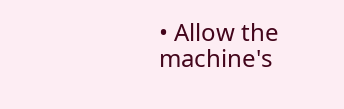• Allow the machine's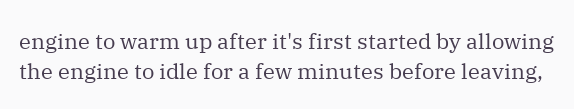engine to warm up after it's first started by allowing the engine to idle for a few minutes before leaving,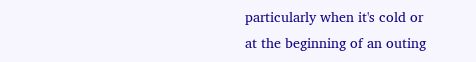particularly when it's cold or at the beginning of an outing